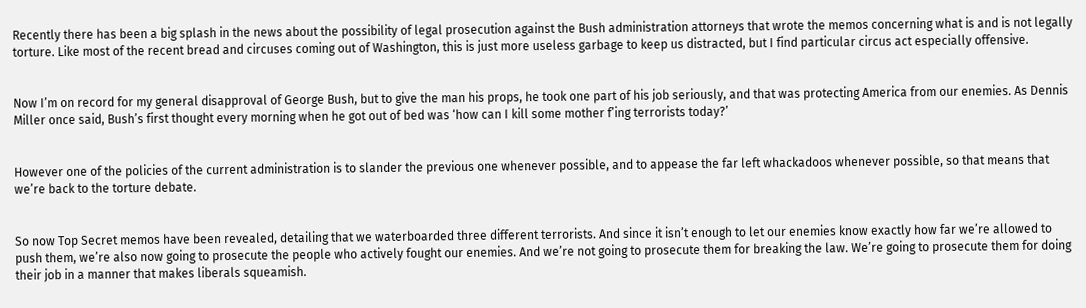Recently there has been a big splash in the news about the possibility of legal prosecution against the Bush administration attorneys that wrote the memos concerning what is and is not legally torture. Like most of the recent bread and circuses coming out of Washington, this is just more useless garbage to keep us distracted, but I find particular circus act especially offensive.


Now I’m on record for my general disapproval of George Bush, but to give the man his props, he took one part of his job seriously, and that was protecting America from our enemies. As Dennis Miller once said, Bush’s first thought every morning when he got out of bed was ‘how can I kill some mother f’ing terrorists today?’


However one of the policies of the current administration is to slander the previous one whenever possible, and to appease the far left whackadoos whenever possible, so that means that we’re back to the torture debate.


So now Top Secret memos have been revealed, detailing that we waterboarded three different terrorists. And since it isn’t enough to let our enemies know exactly how far we’re allowed to push them, we’re also now going to prosecute the people who actively fought our enemies. And we’re not going to prosecute them for breaking the law. We’re going to prosecute them for doing their job in a manner that makes liberals squeamish.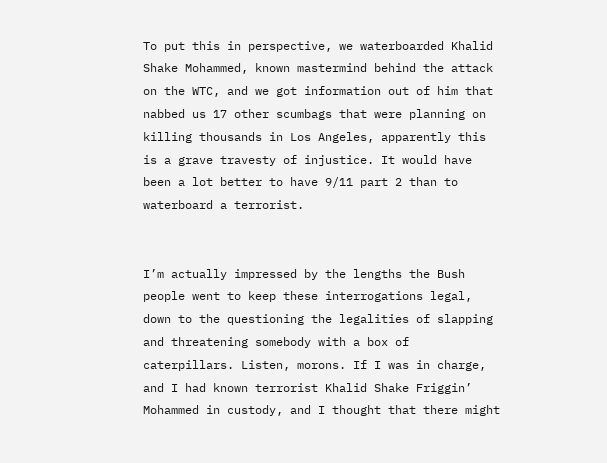To put this in perspective, we waterboarded Khalid Shake Mohammed, known mastermind behind the attack on the WTC, and we got information out of him that nabbed us 17 other scumbags that were planning on killing thousands in Los Angeles, apparently this is a grave travesty of injustice. It would have been a lot better to have 9/11 part 2 than to waterboard a terrorist.


I’m actually impressed by the lengths the Bush people went to keep these interrogations legal, down to the questioning the legalities of slapping and threatening somebody with a box of caterpillars. Listen, morons. If I was in charge, and I had known terrorist Khalid Shake Friggin’ Mohammed in custody, and I thought that there might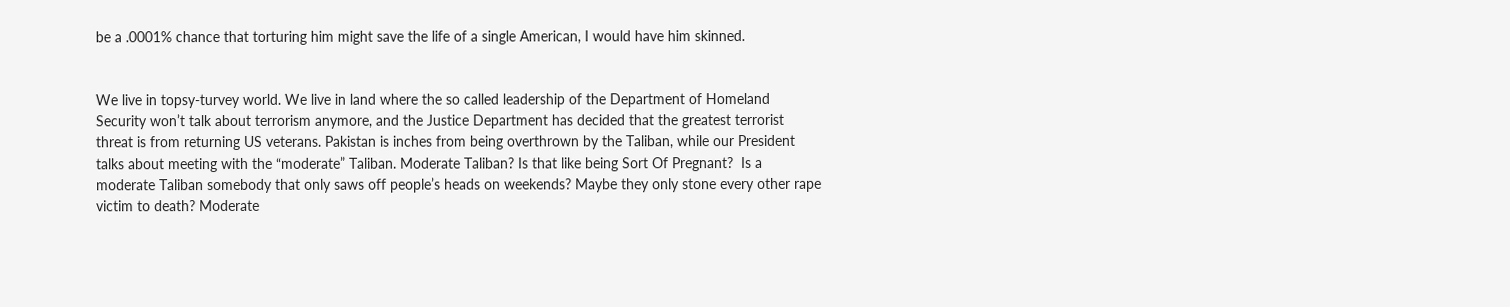be a .0001% chance that torturing him might save the life of a single American, I would have him skinned.


We live in topsy-turvey world. We live in land where the so called leadership of the Department of Homeland Security won’t talk about terrorism anymore, and the Justice Department has decided that the greatest terrorist threat is from returning US veterans. Pakistan is inches from being overthrown by the Taliban, while our President talks about meeting with the “moderate” Taliban. Moderate Taliban? Is that like being Sort Of Pregnant?  Is a moderate Taliban somebody that only saws off people’s heads on weekends? Maybe they only stone every other rape victim to death? Moderate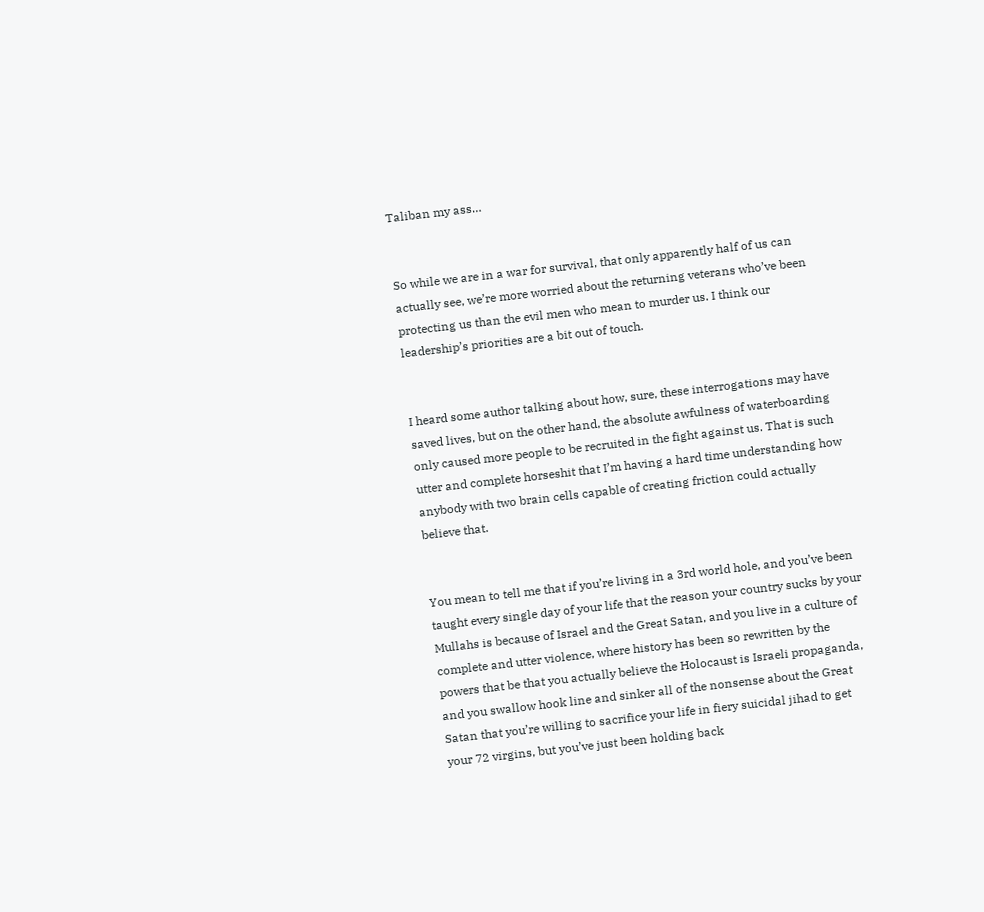Taliban my ass…


So while we are in a war for survival, that only apparently half of us can actually see, we’re more worried about the returning veterans who’ve been protecting us than the evil men who mean to murder us. I think our leadership’s priorities are a bit out of touch.


I heard some author talking about how, sure, these interrogations may have saved lives, but on the other hand, the absolute awfulness of waterboarding only caused more people to be recruited in the fight against us. That is such utter and complete horseshit that I’m having a hard time understanding how anybody with two brain cells capable of creating friction could actually believe that.


You mean to tell me that if you’re living in a 3rd world hole, and you’ve been taught every single day of your life that the reason your country sucks by your Mullahs is because of Israel and the Great Satan, and you live in a culture of complete and utter violence, where history has been so rewritten by the powers that be that you actually believe the Holocaust is Israeli propaganda, and you swallow hook line and sinker all of the nonsense about the Great Satan that you’re willing to sacrifice your life in fiery suicidal jihad to get your 72 virgins, but you’ve just been holding back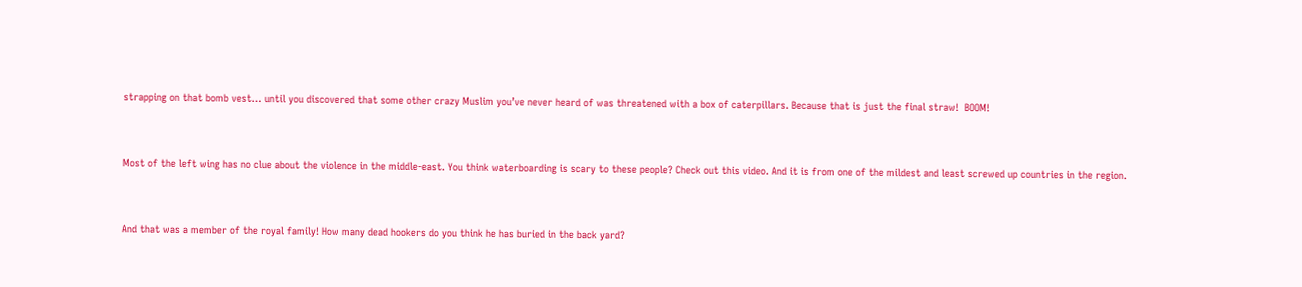strapping on that bomb vest… until you discovered that some other crazy Muslim you’ve never heard of was threatened with a box of caterpillars. Because that is just the final straw!  BOOM!


Most of the left wing has no clue about the violence in the middle-east. You think waterboarding is scary to these people? Check out this video. And it is from one of the mildest and least screwed up countries in the region.


And that was a member of the royal family! How many dead hookers do you think he has buried in the back yard?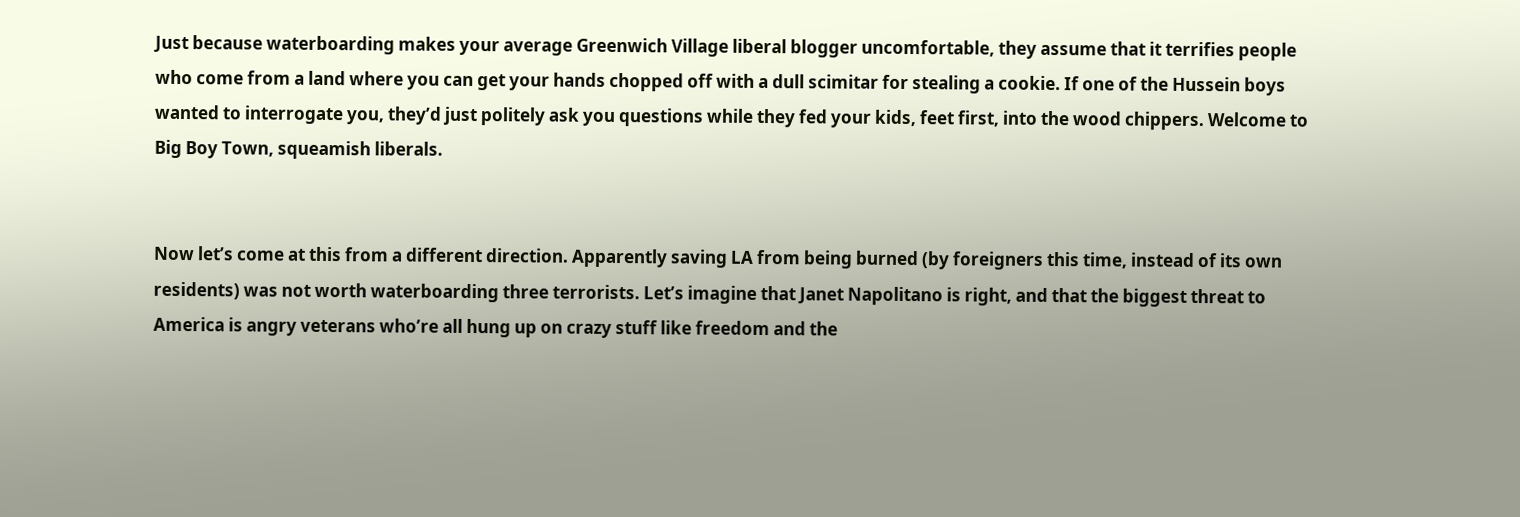Just because waterboarding makes your average Greenwich Village liberal blogger uncomfortable, they assume that it terrifies people who come from a land where you can get your hands chopped off with a dull scimitar for stealing a cookie. If one of the Hussein boys wanted to interrogate you, they’d just politely ask you questions while they fed your kids, feet first, into the wood chippers. Welcome to Big Boy Town, squeamish liberals.


Now let’s come at this from a different direction. Apparently saving LA from being burned (by foreigners this time, instead of its own residents) was not worth waterboarding three terrorists. Let’s imagine that Janet Napolitano is right, and that the biggest threat to America is angry veterans who’re all hung up on crazy stuff like freedom and the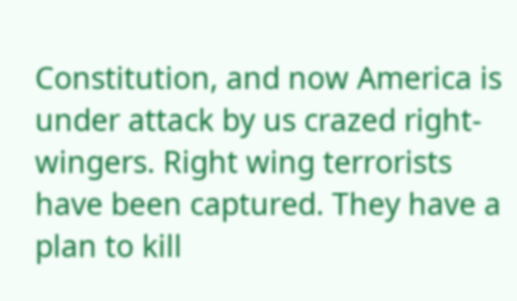Constitution, and now America is under attack by us crazed right-wingers. Right wing terrorists have been captured. They have a plan to kill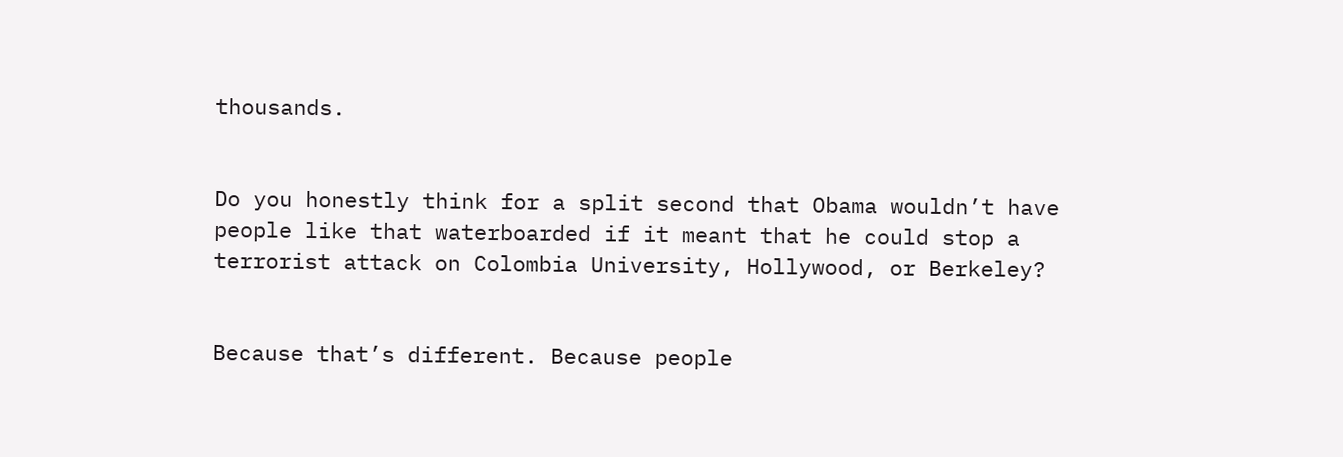thousands.


Do you honestly think for a split second that Obama wouldn’t have people like that waterboarded if it meant that he could stop a terrorist attack on Colombia University, Hollywood, or Berkeley?


Because that’s different. Because people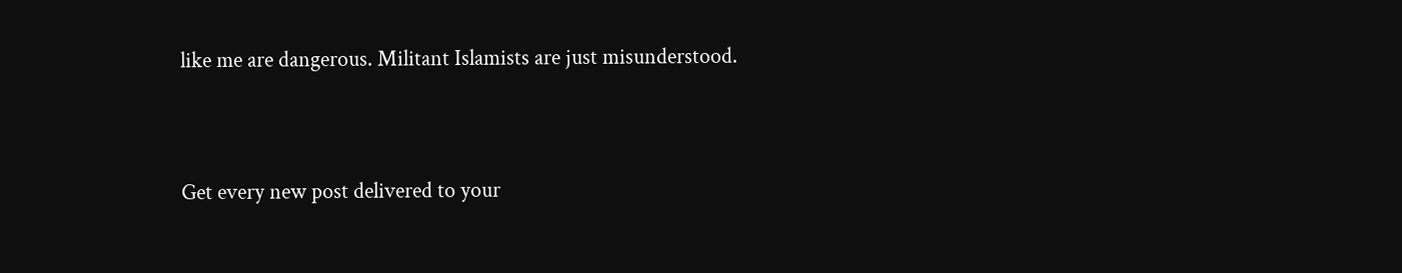like me are dangerous. Militant Islamists are just misunderstood.


Get every new post delivered to your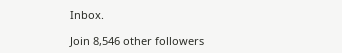Inbox.

Join 8,546 other followers